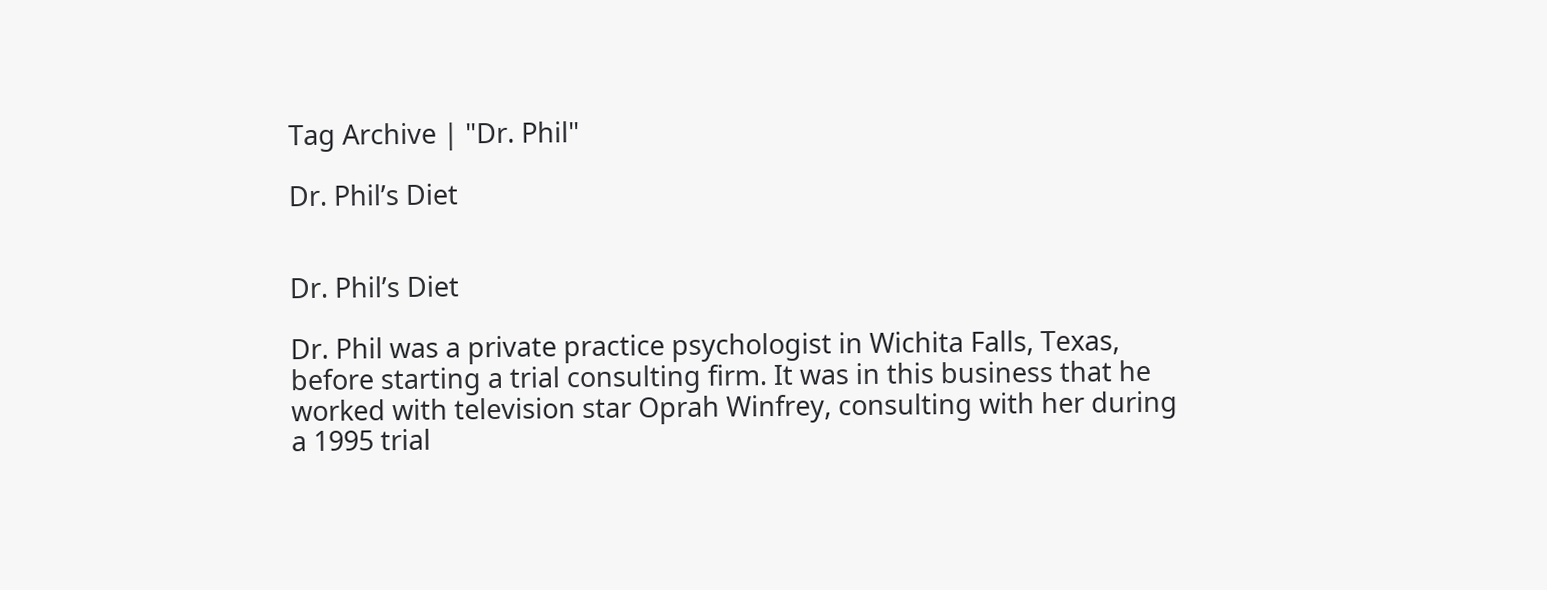Tag Archive | "Dr. Phil"

Dr. Phil’s Diet


Dr. Phil’s Diet

Dr. Phil was a private practice psychologist in Wichita Falls, Texas, before starting a trial consulting firm. It was in this business that he worked with television star Oprah Winfrey, consulting with her during a 1995 trial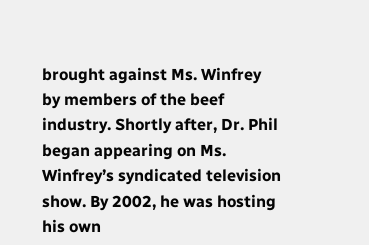brought against Ms. Winfrey by members of the beef industry. Shortly after, Dr. Phil began appearing on Ms. Winfrey’s syndicated television show. By 2002, he was hosting his own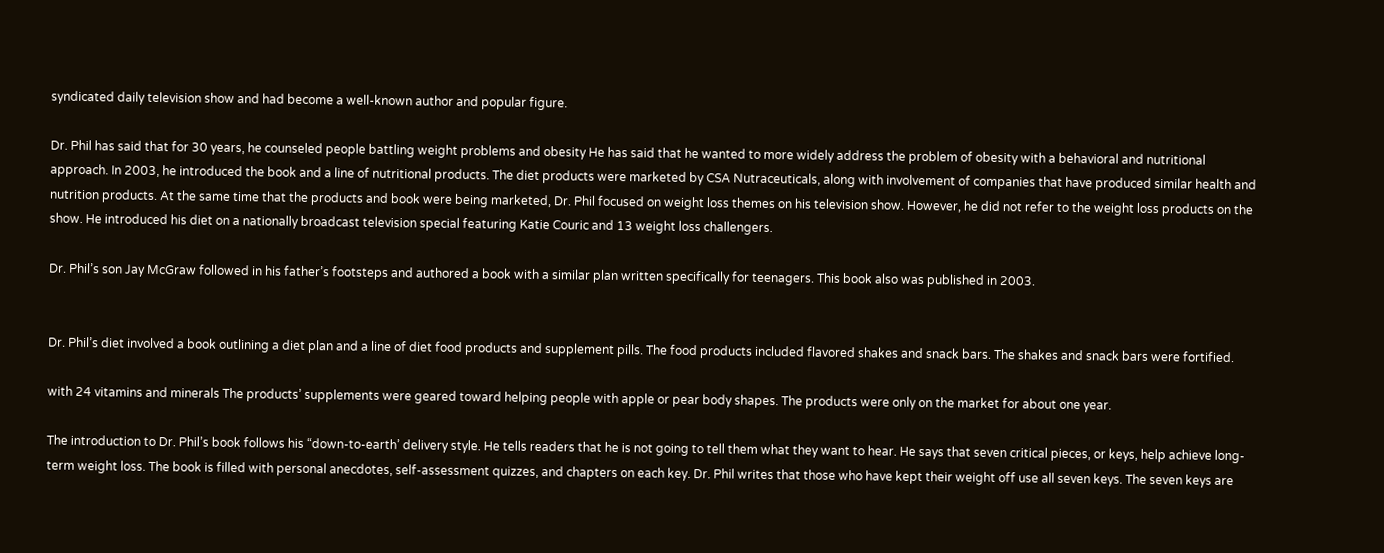syndicated daily television show and had become a well-known author and popular figure.

Dr. Phil has said that for 30 years, he counseled people battling weight problems and obesity He has said that he wanted to more widely address the problem of obesity with a behavioral and nutritional approach. In 2003, he introduced the book and a line of nutritional products. The diet products were marketed by CSA Nutraceuticals, along with involvement of companies that have produced similar health and nutrition products. At the same time that the products and book were being marketed, Dr. Phil focused on weight loss themes on his television show. However, he did not refer to the weight loss products on the show. He introduced his diet on a nationally broadcast television special featuring Katie Couric and 13 weight loss challengers.

Dr. Phil’s son Jay McGraw followed in his father’s footsteps and authored a book with a similar plan written specifically for teenagers. This book also was published in 2003.


Dr. Phil’s diet involved a book outlining a diet plan and a line of diet food products and supplement pills. The food products included flavored shakes and snack bars. The shakes and snack bars were fortified.

with 24 vitamins and minerals The products’ supplements were geared toward helping people with apple or pear body shapes. The products were only on the market for about one year.

The introduction to Dr. Phil’s book follows his “down-to-earth’ delivery style. He tells readers that he is not going to tell them what they want to hear. He says that seven critical pieces, or keys, help achieve long-term weight loss. The book is filled with personal anecdotes, self-assessment quizzes, and chapters on each key. Dr. Phil writes that those who have kept their weight off use all seven keys. The seven keys are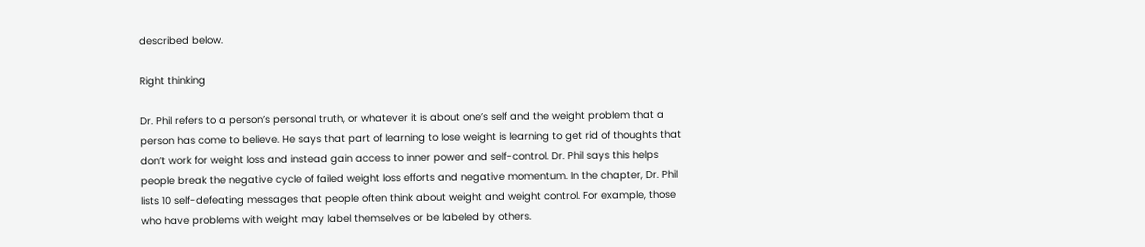described below.

Right thinking

Dr. Phil refers to a person’s personal truth, or whatever it is about one’s self and the weight problem that a person has come to believe. He says that part of learning to lose weight is learning to get rid of thoughts that don’t work for weight loss and instead gain access to inner power and self-control. Dr. Phil says this helps people break the negative cycle of failed weight loss efforts and negative momentum. In the chapter, Dr. Phil lists 10 self-defeating messages that people often think about weight and weight control. For example, those who have problems with weight may label themselves or be labeled by others.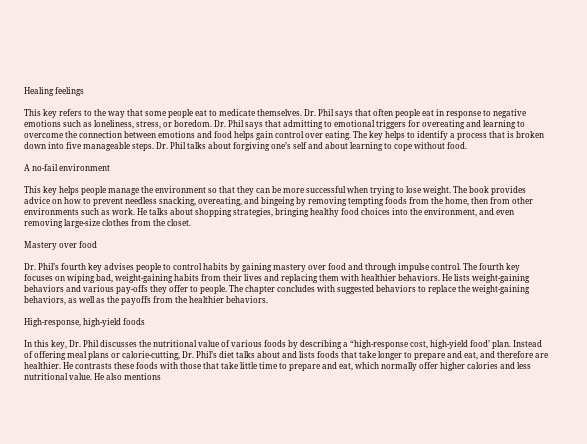Healing feelings

This key refers to the way that some people eat to medicate themselves. Dr. Phil says that often people eat in response to negative emotions such as loneliness, stress, or boredom. Dr. Phil says that admitting to emotional triggers for overeating and learning to overcome the connection between emotions and food helps gain control over eating. The key helps to identify a process that is broken down into five manageable steps. Dr. Phil talks about forgiving one’s self and about learning to cope without food.

A no-fail environment

This key helps people manage the environment so that they can be more successful when trying to lose weight. The book provides advice on how to prevent needless snacking, overeating, and bingeing by removing tempting foods from the home, then from other environments such as work. He talks about shopping strategies, bringing healthy food choices into the environment, and even removing large-size clothes from the closet.

Mastery over food

Dr. Phil’s fourth key advises people to control habits by gaining mastery over food and through impulse control. The fourth key focuses on wiping bad, weight-gaining habits from their lives and replacing them with healthier behaviors. He lists weight-gaining behaviors and various pay-offs they offer to people. The chapter concludes with suggested behaviors to replace the weight-gaining behaviors, as well as the payoffs from the healthier behaviors.

High-response, high-yield foods

In this key, Dr. Phil discusses the nutritional value of various foods by describing a “high-response cost, high-yield food’ plan. Instead of offering meal plans or calorie-cutting, Dr. Phil’s diet talks about and lists foods that take longer to prepare and eat, and therefore are healthier. He contrasts these foods with those that take little time to prepare and eat, which normally offer higher calories and less nutritional value. He also mentions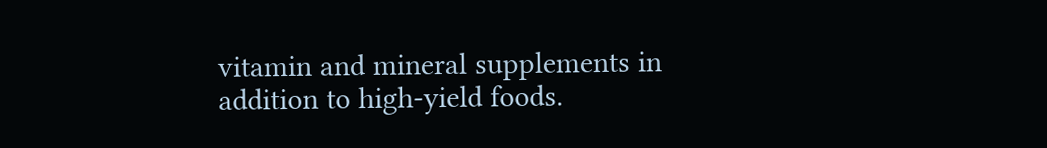vitamin and mineral supplements in addition to high-yield foods.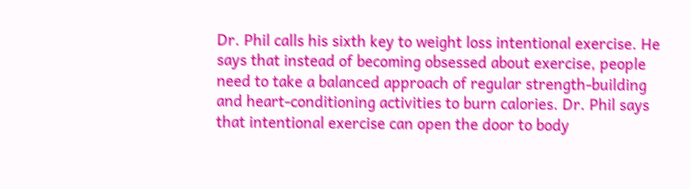Dr. Phil calls his sixth key to weight loss intentional exercise. He says that instead of becoming obsessed about exercise, people need to take a balanced approach of regular strength-building and heart-conditioning activities to burn calories. Dr. Phil says that intentional exercise can open the door to body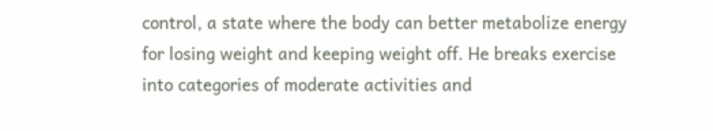control, a state where the body can better metabolize energy for losing weight and keeping weight off. He breaks exercise into categories of moderate activities and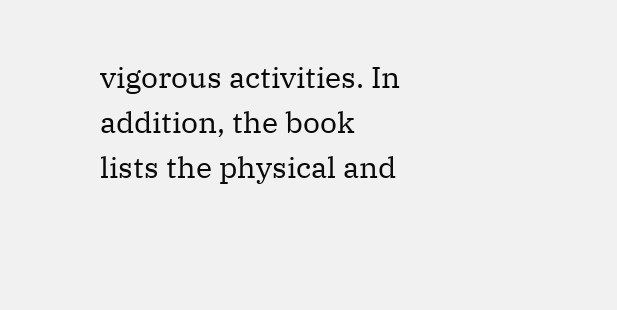vigorous activities. In addition, the book lists the physical and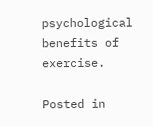psychological benefits of exercise.

Posted in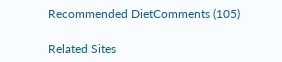Recommended DietComments (105)

Related Sites